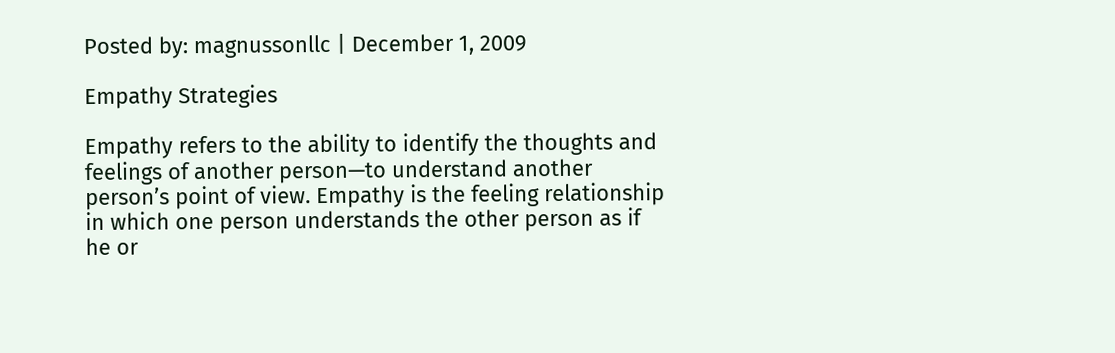Posted by: magnussonllc | December 1, 2009

Empathy Strategies

Empathy refers to the ability to identify the thoughts and feelings of another person—to understand another person’s point of view. Empathy is the feeling relationship in which one person understands the other person as if he or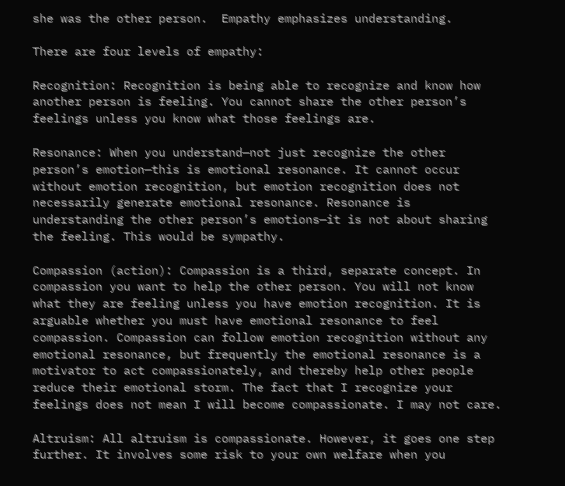she was the other person.  Empathy emphasizes understanding.

There are four levels of empathy:

Recognition: Recognition is being able to recognize and know how another person is feeling. You cannot share the other person’s feelings unless you know what those feelings are.

Resonance: When you understand—not just recognize the other person’s emotion—this is emotional resonance. It cannot occur without emotion recognition, but emotion recognition does not necessarily generate emotional resonance. Resonance is understanding the other person’s emotions—it is not about sharing the feeling. This would be sympathy.

Compassion (action): Compassion is a third, separate concept. In compassion you want to help the other person. You will not know what they are feeling unless you have emotion recognition. It is arguable whether you must have emotional resonance to feel compassion. Compassion can follow emotion recognition without any emotional resonance, but frequently the emotional resonance is a motivator to act compassionately, and thereby help other people reduce their emotional storm. The fact that I recognize your feelings does not mean I will become compassionate. I may not care.

Altruism: All altruism is compassionate. However, it goes one step further. It involves some risk to your own welfare when you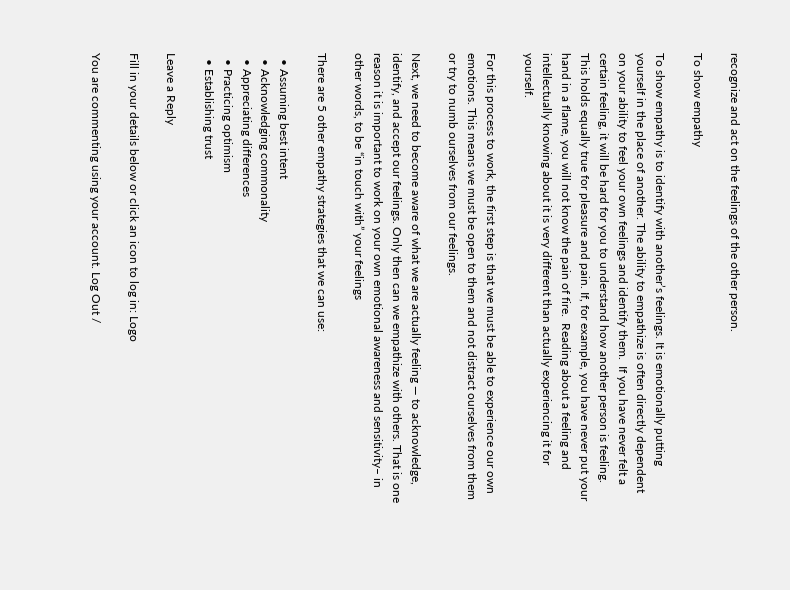recognize and act on the feelings of the other person.

To show empathy

To show empathy is to identify with another’s feelings. It is emotionally putting yourself in the place of another. The ability to empathize is often directly dependent on your ability to feel your own feelings and identify them.  If you have never felt a certain feeling, it will be hard for you to understand how another person is feeling. This holds equally true for pleasure and pain. If, for example, you have never put your hand in a flame, you will not know the pain of fire.  Reading about a feeling and intellectually knowing about it is very different than actually experiencing it for yourself.

For this process to work, the first step is that we must be able to experience our own emotions. This means we must be open to them and not distract ourselves from them or try to numb ourselves from our feelings.

Next, we need to become aware of what we are actually feeling — to acknowledge, identify, and accept our feelings. Only then can we empathize with others. That is one reason it is important to work on your own emotional awareness and sensitivity– in other words, to be “in touch with” your feelings

There are 5 other empathy strategies that we can use:

  • Assuming best intent
  • Acknowledging commonality
  • Appreciating differences
  • Practicing optimism
  • Establishing trust

Leave a Reply

Fill in your details below or click an icon to log in: Logo

You are commenting using your account. Log Out /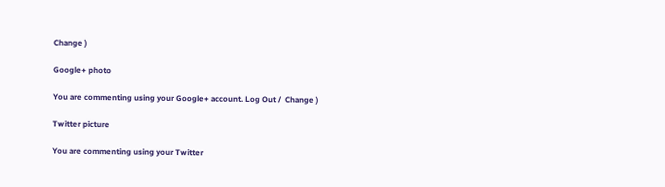Change )

Google+ photo

You are commenting using your Google+ account. Log Out /  Change )

Twitter picture

You are commenting using your Twitter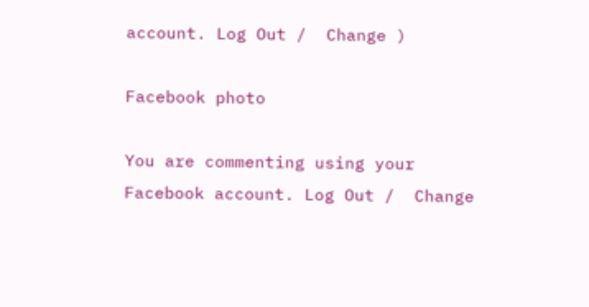account. Log Out /  Change )

Facebook photo

You are commenting using your Facebook account. Log Out /  Change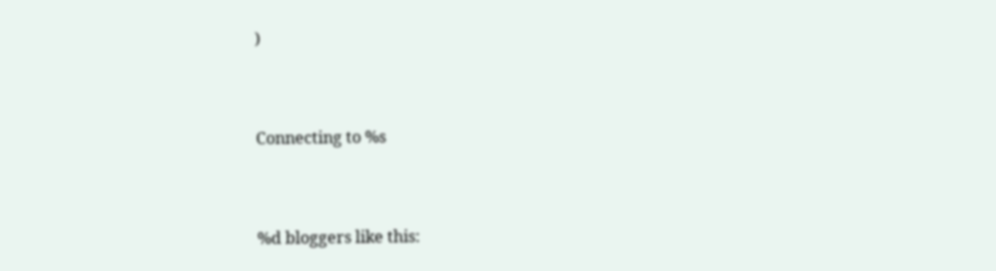)


Connecting to %s


%d bloggers like this: